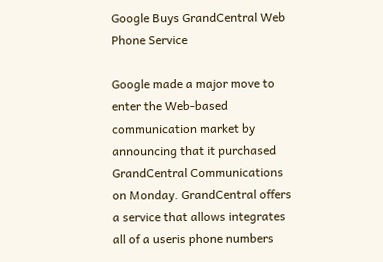Google Buys GrandCentral Web Phone Service

Google made a major move to enter the Web-based communication market by announcing that it purchased GrandCentral Communications on Monday. GrandCentral offers a service that allows integrates all of a useris phone numbers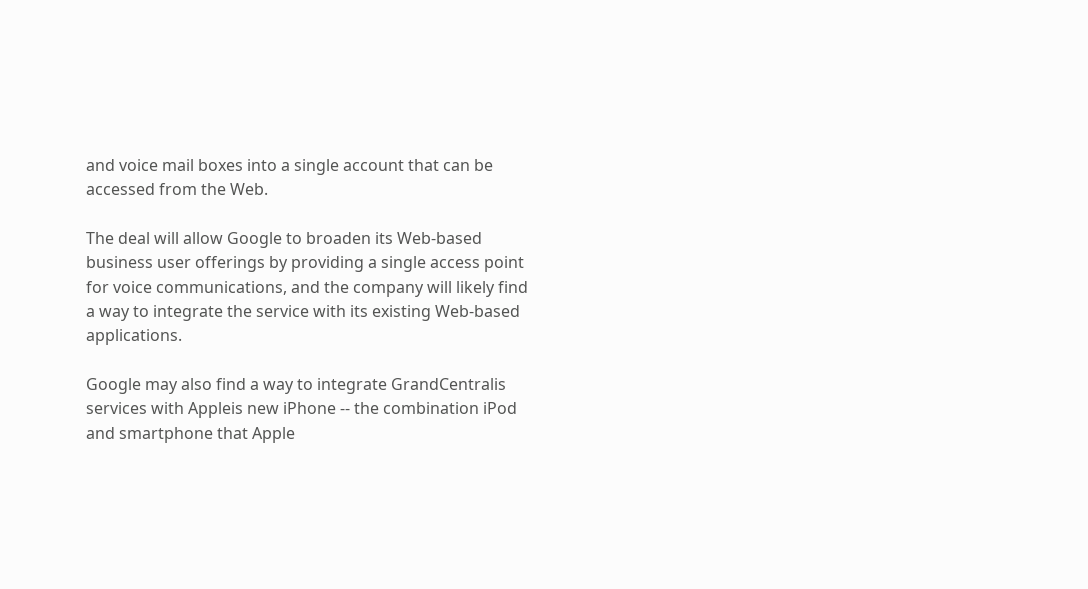and voice mail boxes into a single account that can be accessed from the Web.

The deal will allow Google to broaden its Web-based business user offerings by providing a single access point for voice communications, and the company will likely find a way to integrate the service with its existing Web-based applications.

Google may also find a way to integrate GrandCentralis services with Appleis new iPhone -- the combination iPod and smartphone that Apple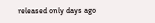released only days ago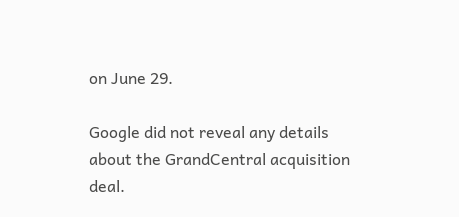on June 29.

Google did not reveal any details about the GrandCentral acquisition deal.